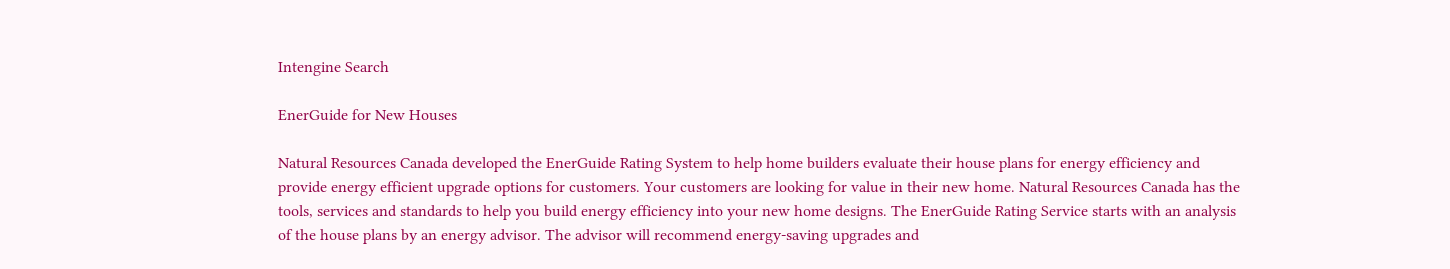Intengine Search

EnerGuide for New Houses

Natural Resources Canada developed the EnerGuide Rating System to help home builders evaluate their house plans for energy efficiency and provide energy efficient upgrade options for customers. Your customers are looking for value in their new home. Natural Resources Canada has the tools, services and standards to help you build energy efficiency into your new home designs. The EnerGuide Rating Service starts with an analysis of the house plans by an energy advisor. The advisor will recommend energy-saving upgrades and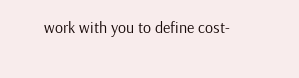work with you to define cost-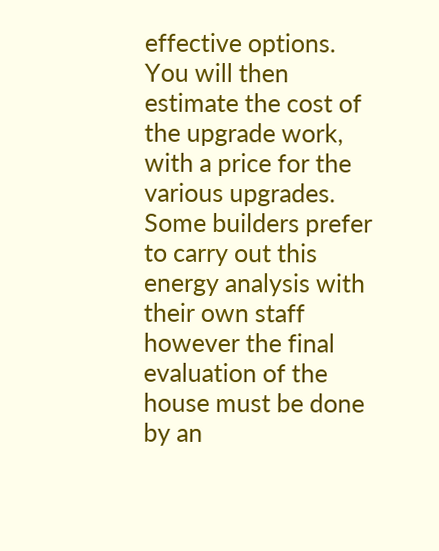effective options. You will then estimate the cost of the upgrade work, with a price for the various upgrades. Some builders prefer to carry out this energy analysis with their own staff however the final evaluation of the house must be done by an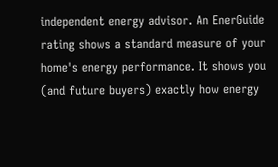independent energy advisor. An EnerGuide rating shows a standard measure of your home's energy performance. It shows you (and future buyers) exactly how energy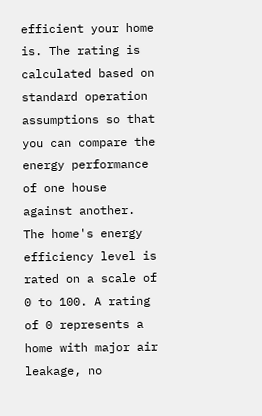efficient your home is. The rating is calculated based on standard operation assumptions so that you can compare the energy performance of one house against another. The home's energy efficiency level is rated on a scale of 0 to 100. A rating of 0 represents a home with major air leakage, no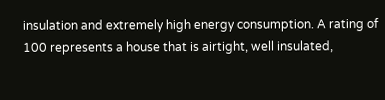insulation and extremely high energy consumption. A rating of 100 represents a house that is airtight, well insulated,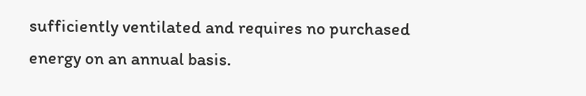sufficiently ventilated and requires no purchased energy on an annual basis.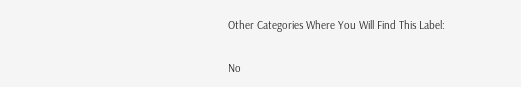Other Categories Where You Will Find This Label:

No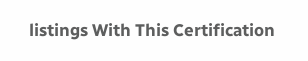listings With This Certification